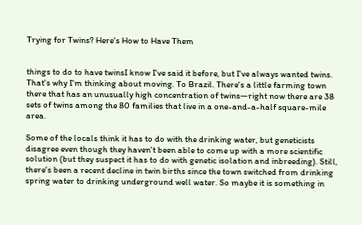Trying for Twins? Here's How to Have Them


things to do to have twinsI know I've said it before, but I've always wanted twins. That's why I'm thinking about moving. To Brazil. There's a little farming town there that has an unusually high concentration of twins—right now there are 38 sets of twins among the 80 families that live in a one-and-a-half square-mile area.

Some of the locals think it has to do with the drinking water, but geneticists disagree even though they haven't been able to come up with a more scientific solution (but they suspect it has to do with genetic isolation and inbreeding). Still, there's been a recent decline in twin births since the town switched from drinking spring water to drinking underground well water. So maybe it is something in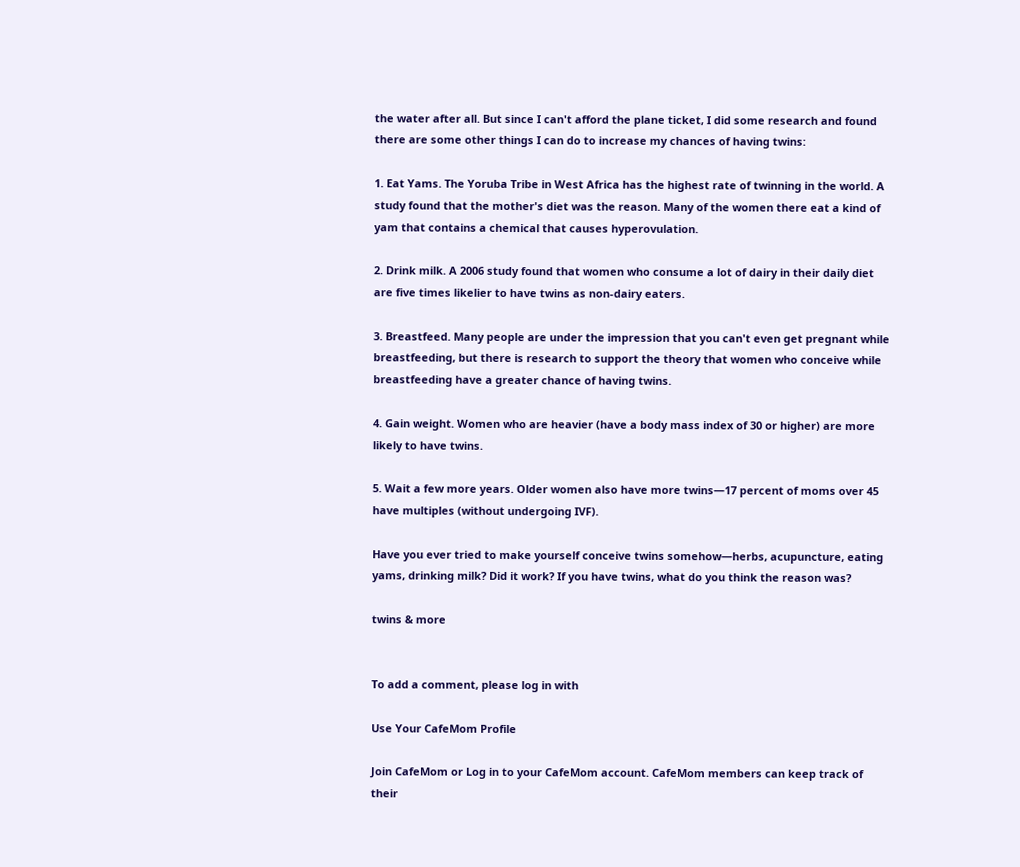the water after all. But since I can't afford the plane ticket, I did some research and found there are some other things I can do to increase my chances of having twins:

1. Eat Yams. The Yoruba Tribe in West Africa has the highest rate of twinning in the world. A study found that the mother's diet was the reason. Many of the women there eat a kind of yam that contains a chemical that causes hyperovulation.

2. Drink milk. A 2006 study found that women who consume a lot of dairy in their daily diet are five times likelier to have twins as non-dairy eaters.

3. Breastfeed. Many people are under the impression that you can't even get pregnant while breastfeeding, but there is research to support the theory that women who conceive while breastfeeding have a greater chance of having twins.

4. Gain weight. Women who are heavier (have a body mass index of 30 or higher) are more likely to have twins.

5. Wait a few more years. Older women also have more twins—17 percent of moms over 45 have multiples (without undergoing IVF).

Have you ever tried to make yourself conceive twins somehow—herbs, acupuncture, eating yams, drinking milk? Did it work? If you have twins, what do you think the reason was?

twins & more


To add a comment, please log in with

Use Your CafeMom Profile

Join CafeMom or Log in to your CafeMom account. CafeMom members can keep track of their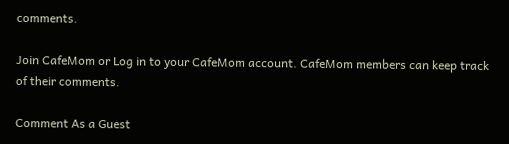comments.

Join CafeMom or Log in to your CafeMom account. CafeMom members can keep track of their comments.

Comment As a Guest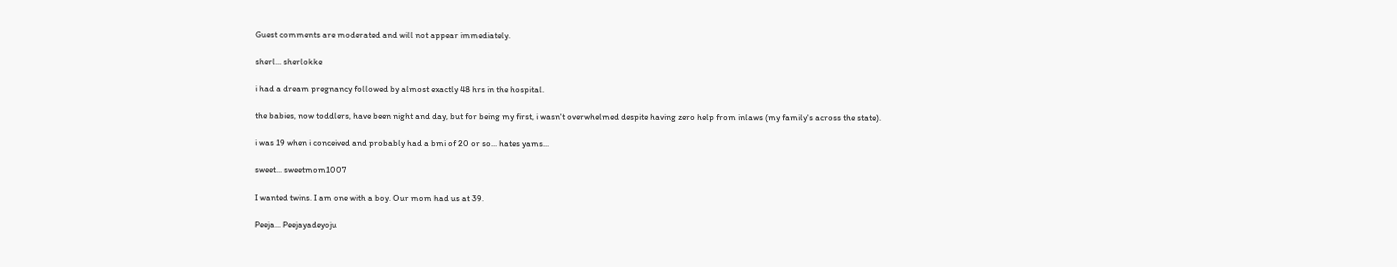Guest comments are moderated and will not appear immediately.

sherl... sherlokke

i had a dream pregnancy followed by almost exactly 48 hrs in the hospital.

the babies, now toddlers, have been night and day, but for being my first, i wasn't overwhelmed despite having zero help from inlaws (my family's across the state).

i was 19 when i conceived and probably had a bmi of 20 or so... hates yams...

sweet... sweetmom1007

I wanted twins. I am one with a boy. Our mom had us at 39.

Peeja... Peejayadeyoju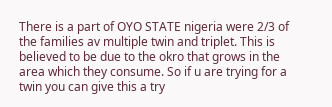There is a part of OYO STATE nigeria were 2/3 of the families av multiple twin and triplet. This is believed to be due to the okro that grows in the area which they consume. So if u are trying for a twin you can give this a try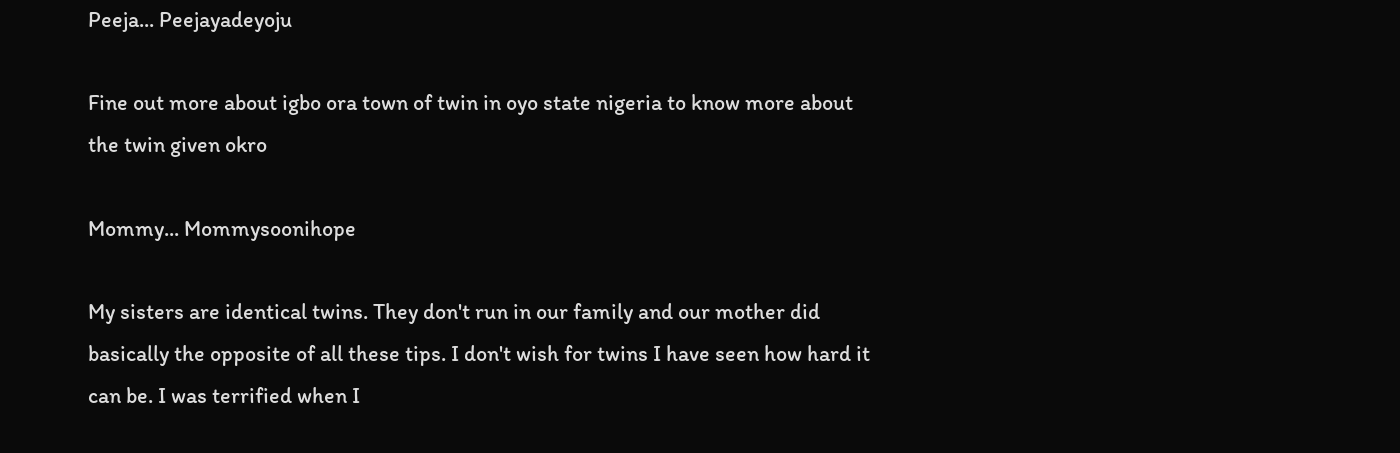Peeja... Peejayadeyoju

Fine out more about igbo ora town of twin in oyo state nigeria to know more about the twin given okro

Mommy... Mommysoonihope

My sisters are identical twins. They don't run in our family and our mother did basically the opposite of all these tips. I don't wish for twins I have seen how hard it can be. I was terrified when I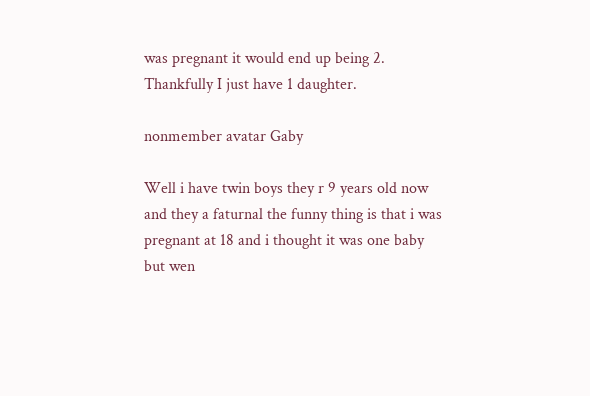was pregnant it would end up being 2. Thankfully I just have 1 daughter.

nonmember avatar Gaby

Well i have twin boys they r 9 years old now and they a faturnal the funny thing is that i was pregnant at 18 and i thought it was one baby but wen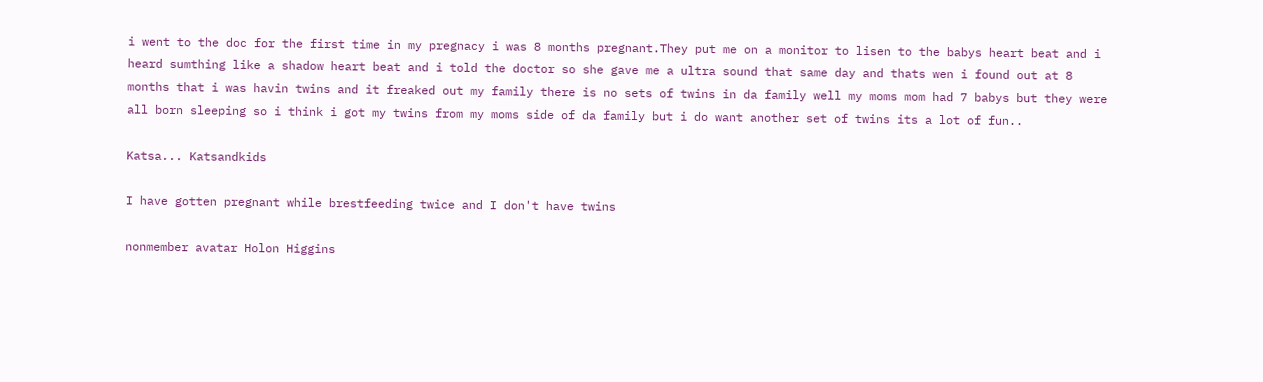i went to the doc for the first time in my pregnacy i was 8 months pregnant.They put me on a monitor to lisen to the babys heart beat and i heard sumthing like a shadow heart beat and i told the doctor so she gave me a ultra sound that same day and thats wen i found out at 8 months that i was havin twins and it freaked out my family there is no sets of twins in da family well my moms mom had 7 babys but they were all born sleeping so i think i got my twins from my moms side of da family but i do want another set of twins its a lot of fun..

Katsa... Katsandkids

I have gotten pregnant while brestfeeding twice and I don't have twins

nonmember avatar Holon Higgins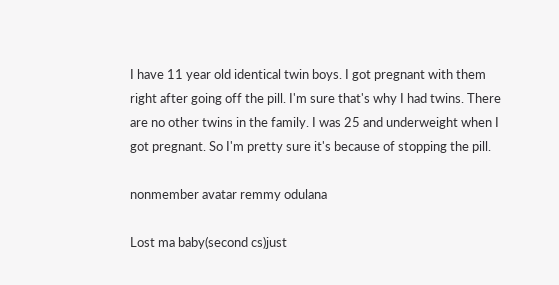I have 11 year old identical twin boys. I got pregnant with them right after going off the pill. I'm sure that's why I had twins. There are no other twins in the family. I was 25 and underweight when I got pregnant. So I'm pretty sure it's because of stopping the pill.

nonmember avatar remmy odulana

Lost ma baby(second cs)just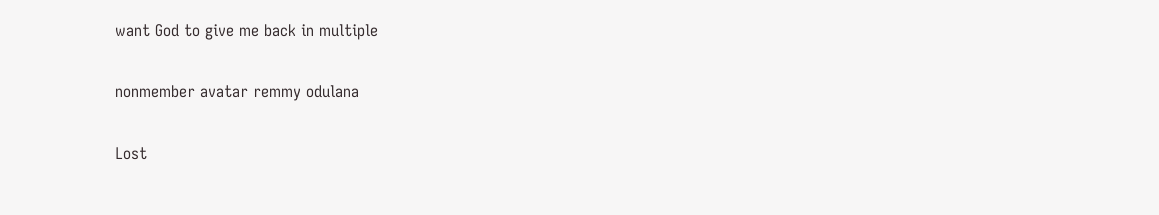want God to give me back in multiple

nonmember avatar remmy odulana

Lost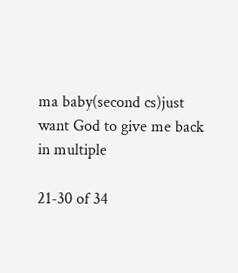ma baby(second cs)just want God to give me back in multiple

21-30 of 34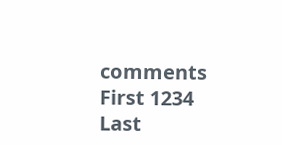comments First 1234 Last